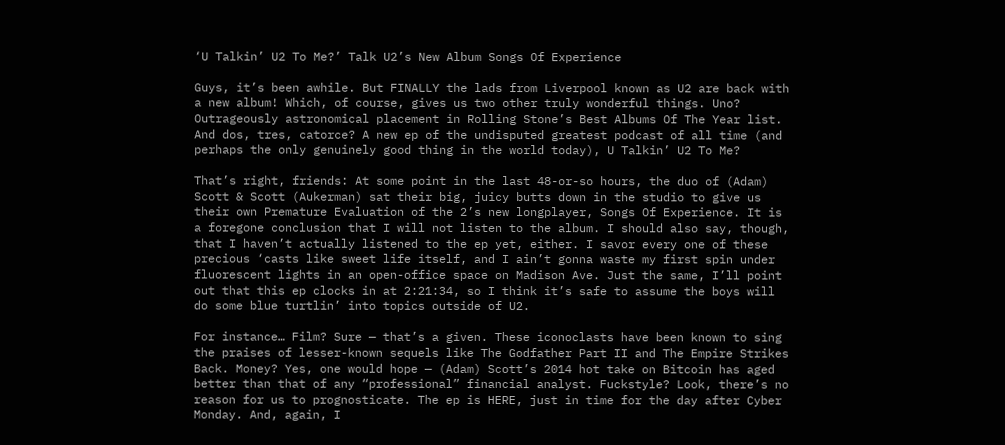‘U Talkin’ U2 To Me?’ Talk U2’s New Album Songs Of Experience

Guys, it’s been awhile. But FINALLY the lads from Liverpool known as U2 are back with a new album! Which, of course, gives us two other truly wonderful things. Uno? Outrageously astronomical placement in Rolling Stone’s Best Albums Of The Year list. And dos, tres, catorce? A new ep of the undisputed greatest podcast of all time (and perhaps the only genuinely good thing in the world today), U Talkin’ U2 To Me?

That’s right, friends: At some point in the last 48-or-so hours, the duo of (Adam) Scott & Scott (Aukerman) sat their big, juicy butts down in the studio to give us their own Premature Evaluation of the 2’s new longplayer, Songs Of Experience. It is a foregone conclusion that I will not listen to the album. I should also say, though, that I haven’t actually listened to the ep yet, either. I savor every one of these precious ‘casts like sweet life itself, and I ain’t gonna waste my first spin under fluorescent lights in an open-office space on Madison Ave. Just the same, I’ll point out that this ep clocks in at 2:21:34, so I think it’s safe to assume the boys will do some blue turtlin’ into topics outside of U2.

For instance… Film? Sure — that’s a given. These iconoclasts have been known to sing the praises of lesser-known sequels like The Godfather Part II and The Empire Strikes Back. Money? Yes, one would hope — (Adam) Scott’s 2014 hot take on Bitcoin has aged better than that of any “professional” financial analyst. Fuckstyle? Look, there’s no reason for us to prognosticate. The ep is HERE, just in time for the day after Cyber Monday. And, again, I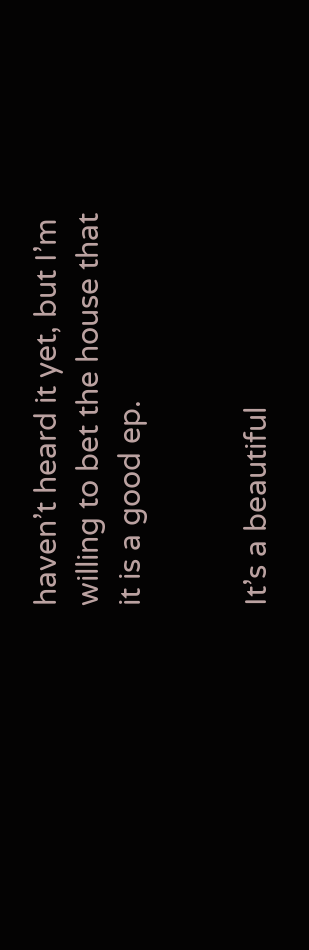haven’t heard it yet, but I’m willing to bet the house that it is a good ep.


It’s a beautiful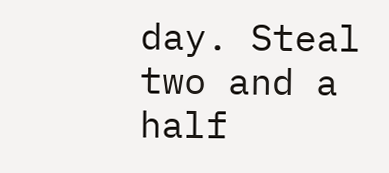day. Steal two and a half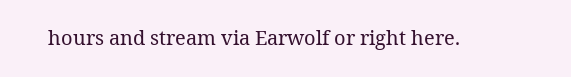hours and stream via Earwolf or right here.